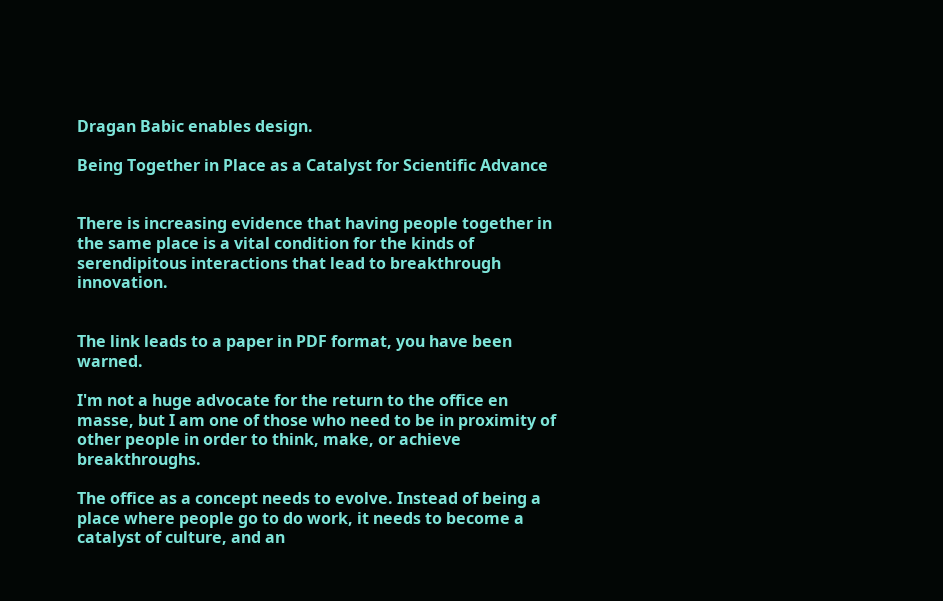Dragan Babic enables design.

Being Together in Place as a Catalyst for Scientific Advance


There is increasing evidence that having people together in the same place is a vital condition for the kinds of serendipitous interactions that lead to breakthrough innovation.


The link leads to a paper in PDF format, you have been warned.

I'm not a huge advocate for the return to the office en masse, but I am one of those who need to be in proximity of other people in order to think, make, or achieve breakthroughs.

The office as a concept needs to evolve. Instead of being a place where people go to do work, it needs to become a catalyst of culture, and an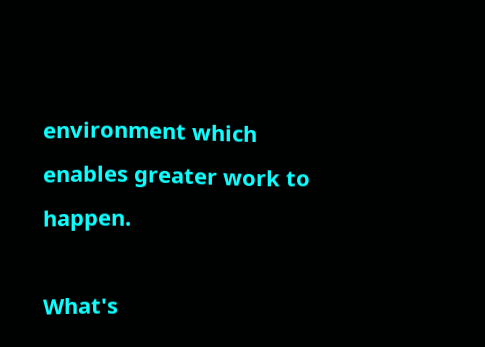environment which enables greater work to happen.

What's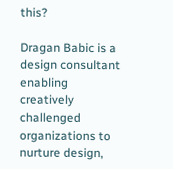this?

Dragan Babic is a design consultant enabling creatively challenged organizations to nurture design,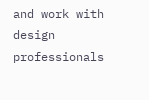and work with design professionals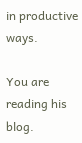in productive ways.

You are reading his blog.